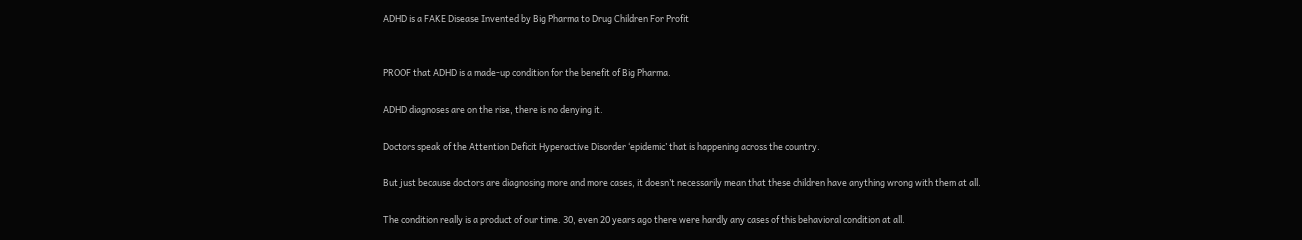ADHD is a FAKE Disease Invented by Big Pharma to Drug Children For Profit


PROOF that ADHD is a made-up condition for the benefit of Big Pharma.

ADHD diagnoses are on the rise, there is no denying it.

Doctors speak of the Attention Deficit Hyperactive Disorder ‘epidemic’ that is happening across the country.

But just because doctors are diagnosing more and more cases, it doesn’t necessarily mean that these children have anything wrong with them at all.

The condition really is a product of our time. 30, even 20 years ago there were hardly any cases of this behavioral condition at all.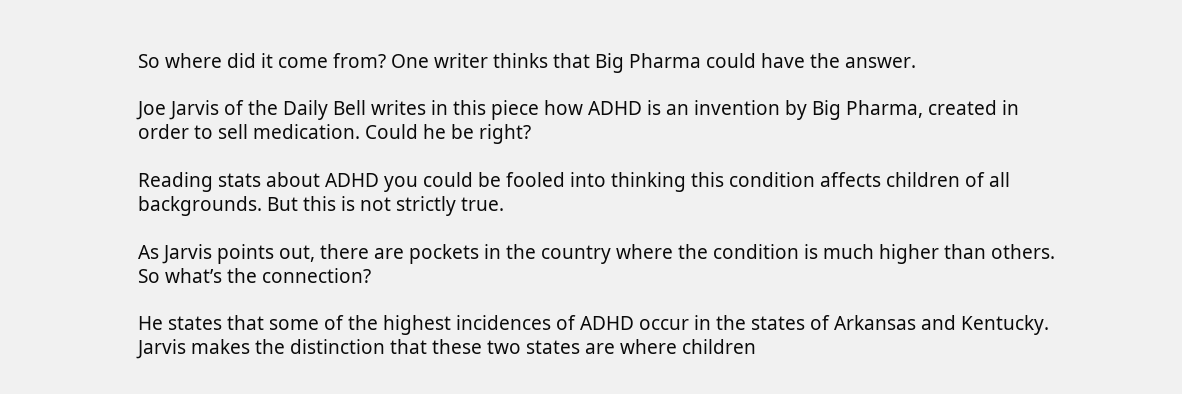So where did it come from? One writer thinks that Big Pharma could have the answer.

Joe Jarvis of the Daily Bell writes in this piece how ADHD is an invention by Big Pharma, created in order to sell medication. Could he be right?

Reading stats about ADHD you could be fooled into thinking this condition affects children of all backgrounds. But this is not strictly true.

As Jarvis points out, there are pockets in the country where the condition is much higher than others. So what’s the connection?

He states that some of the highest incidences of ADHD occur in the states of Arkansas and Kentucky. Jarvis makes the distinction that these two states are where children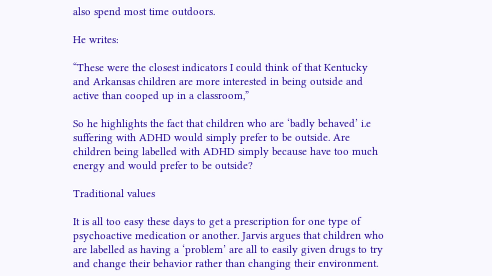also spend most time outdoors.

He writes:

“These were the closest indicators I could think of that Kentucky and Arkansas children are more interested in being outside and active than cooped up in a classroom,”

So he highlights the fact that children who are ‘badly behaved’ i.e suffering with ADHD would simply prefer to be outside. Are children being labelled with ADHD simply because have too much energy and would prefer to be outside?

Traditional values

It is all too easy these days to get a prescription for one type of psychoactive medication or another. Jarvis argues that children who are labelled as having a ‘problem’ are all to easily given drugs to try and change their behavior rather than changing their environment.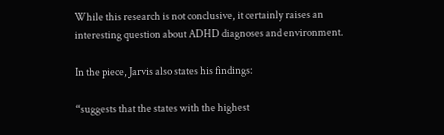While this research is not conclusive, it certainly raises an interesting question about ADHD diagnoses and environment.

In the piece, Jarvis also states his findings:

“suggests that the states with the highest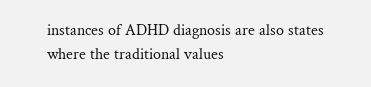instances of ADHD diagnosis are also states where the traditional values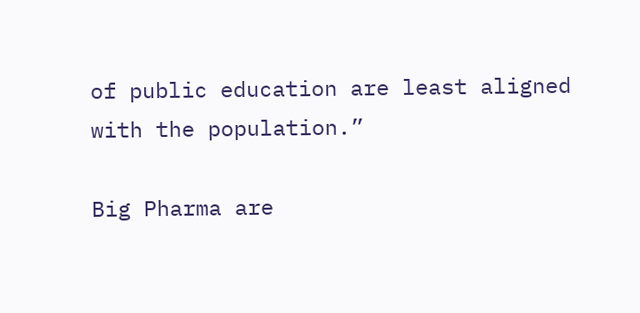of public education are least aligned with the population.”

Big Pharma are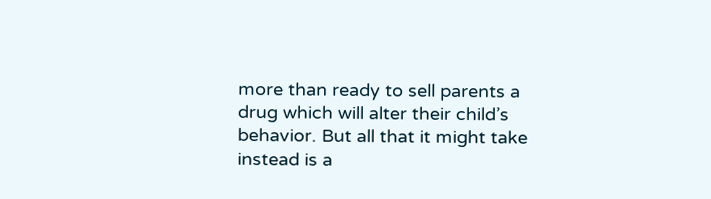more than ready to sell parents a drug which will alter their child’s behavior. But all that it might take instead is a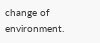change of environment.